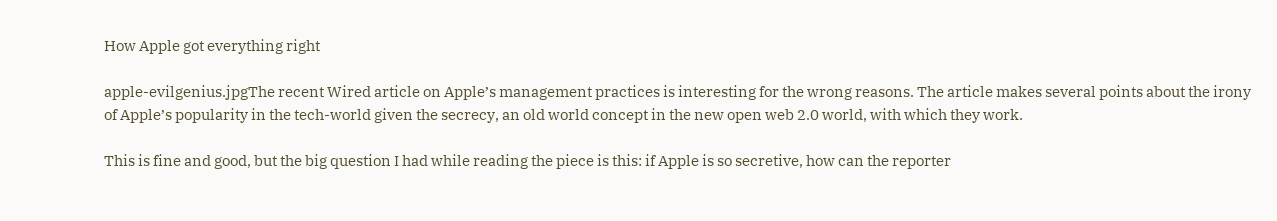How Apple got everything right

apple-evilgenius.jpgThe recent Wired article on Apple’s management practices is interesting for the wrong reasons. The article makes several points about the irony of Apple’s popularity in the tech-world given the secrecy, an old world concept in the new open web 2.0 world, with which they work.

This is fine and good, but the big question I had while reading the piece is this: if Apple is so secretive, how can the reporter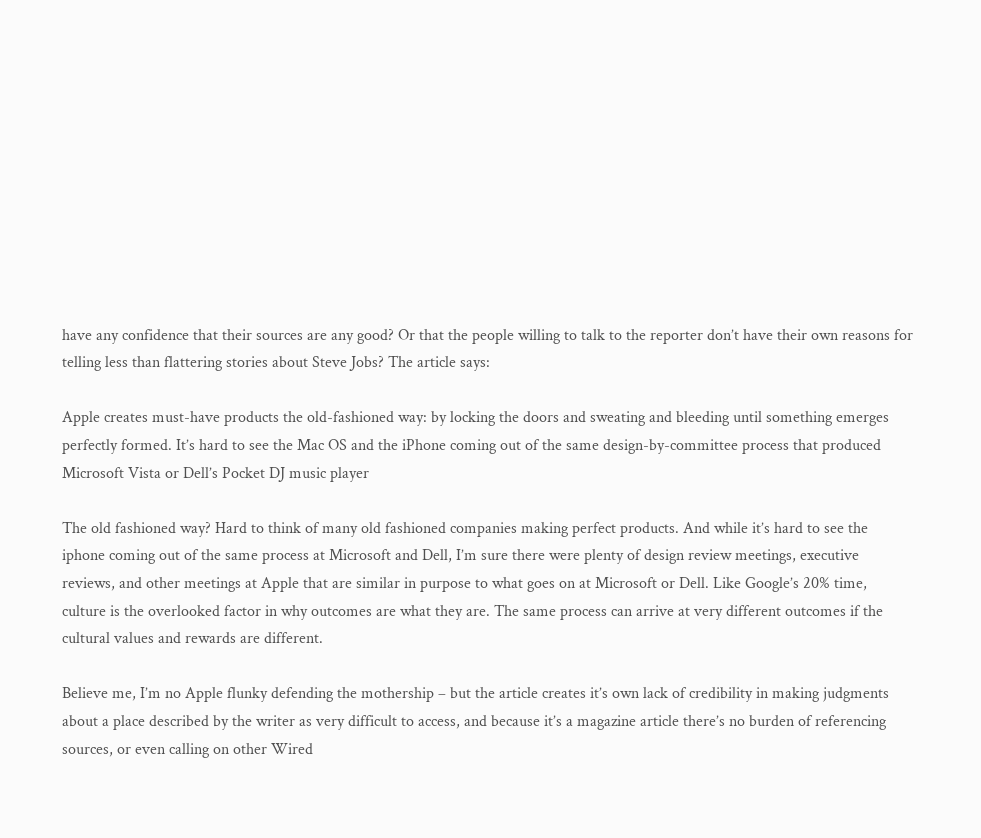have any confidence that their sources are any good? Or that the people willing to talk to the reporter don’t have their own reasons for telling less than flattering stories about Steve Jobs? The article says:

Apple creates must-have products the old-fashioned way: by locking the doors and sweating and bleeding until something emerges perfectly formed. It’s hard to see the Mac OS and the iPhone coming out of the same design-by-committee process that produced Microsoft Vista or Dell’s Pocket DJ music player

The old fashioned way? Hard to think of many old fashioned companies making perfect products. And while it’s hard to see the iphone coming out of the same process at Microsoft and Dell, I’m sure there were plenty of design review meetings, executive reviews, and other meetings at Apple that are similar in purpose to what goes on at Microsoft or Dell. Like Google’s 20% time, culture is the overlooked factor in why outcomes are what they are. The same process can arrive at very different outcomes if the cultural values and rewards are different.

Believe me, I’m no Apple flunky defending the mothership – but the article creates it’s own lack of credibility in making judgments about a place described by the writer as very difficult to access, and because it’s a magazine article there’s no burden of referencing sources, or even calling on other Wired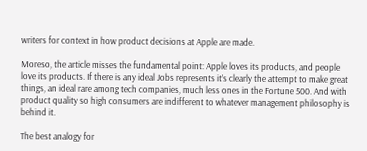writers for context in how product decisions at Apple are made.

Moreso, the article misses the fundamental point: Apple loves its products, and people love its products. If there is any ideal Jobs represents it’s clearly the attempt to make great things, an ideal rare among tech companies, much less ones in the Fortune 500. And with product quality so high consumers are indifferent to whatever management philosophy is behind it.

The best analogy for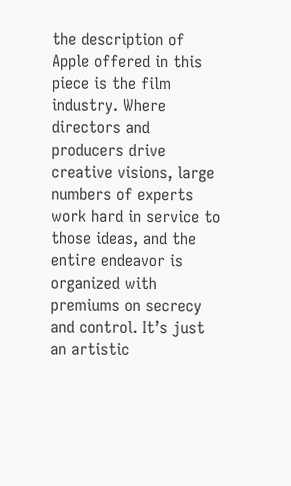the description of Apple offered in this piece is the film industry. Where directors and producers drive creative visions, large numbers of experts work hard in service to those ideas, and the entire endeavor is organized with premiums on secrecy and control. It’s just an artistic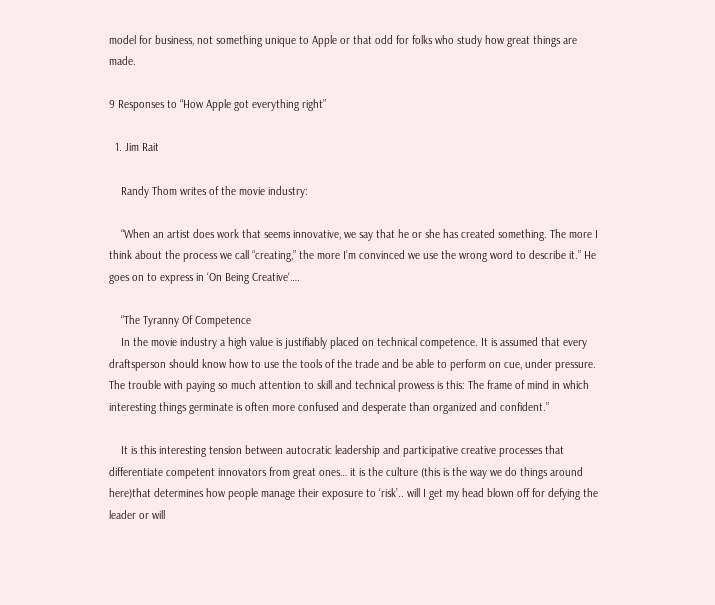model for business, not something unique to Apple or that odd for folks who study how great things are made.

9 Responses to “How Apple got everything right”

  1. Jim Rait

    Randy Thom writes of the movie industry:

    “When an artist does work that seems innovative, we say that he or she has created something. The more I think about the process we call “creating,” the more I’m convinced we use the wrong word to describe it.” He goes on to express in ‘On Being Creative‘….

    “The Tyranny Of Competence
    In the movie industry a high value is justifiably placed on technical competence. It is assumed that every draftsperson should know how to use the tools of the trade and be able to perform on cue, under pressure. The trouble with paying so much attention to skill and technical prowess is this: The frame of mind in which interesting things germinate is often more confused and desperate than organized and confident.”

    It is this interesting tension between autocratic leadership and participative creative processes that differentiate competent innovators from great ones… it is the culture (this is the way we do things around here)that determines how people manage their exposure to ‘risk’.. will I get my head blown off for defying the leader or will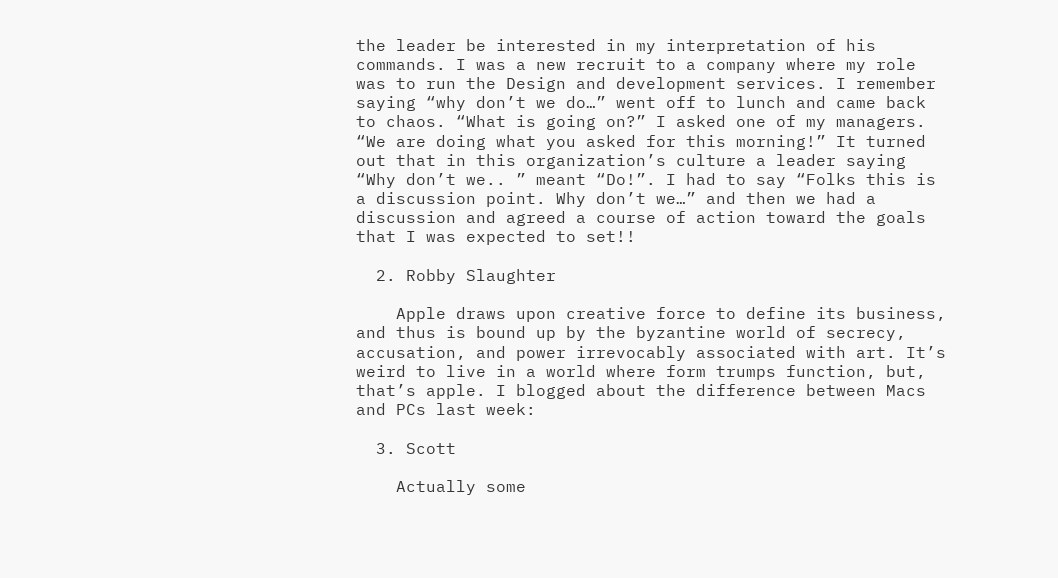the leader be interested in my interpretation of his commands. I was a new recruit to a company where my role was to run the Design and development services. I remember saying “why don’t we do…” went off to lunch and came back to chaos. “What is going on?” I asked one of my managers. “We are doing what you asked for this morning!” It turned out that in this organization’s culture a leader saying “Why don’t we.. ” meant “Do!”. I had to say “Folks this is a discussion point. Why don’t we…” and then we had a discussion and agreed a course of action toward the goals that I was expected to set!!

  2. Robby Slaughter

    Apple draws upon creative force to define its business, and thus is bound up by the byzantine world of secrecy, accusation, and power irrevocably associated with art. It’s weird to live in a world where form trumps function, but, that’s apple. I blogged about the difference between Macs and PCs last week:

  3. Scott

    Actually some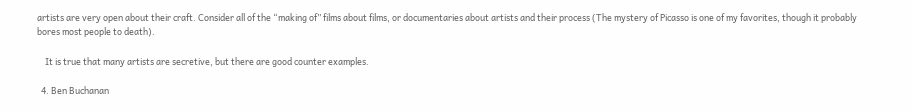artists are very open about their craft. Consider all of the “making of” films about films, or documentaries about artists and their process (The mystery of Picasso is one of my favorites, though it probably bores most people to death).

    It is true that many artists are secretive, but there are good counter examples.

  4. Ben Buchanan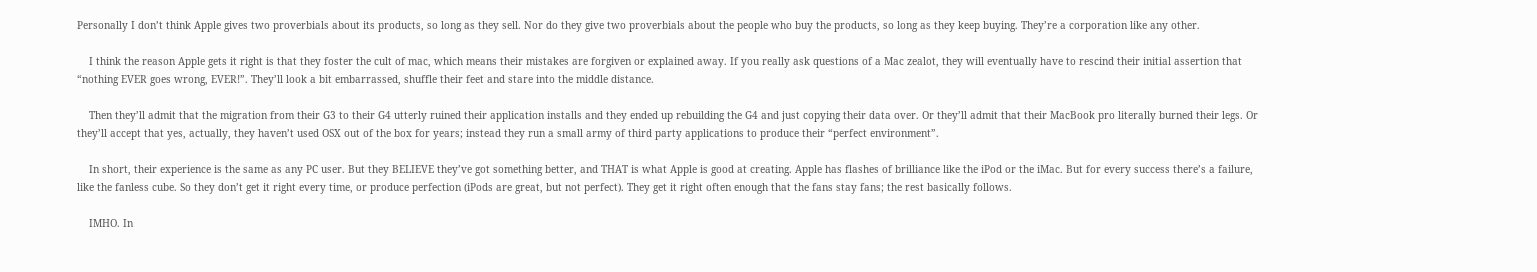Personally I don’t think Apple gives two proverbials about its products, so long as they sell. Nor do they give two proverbials about the people who buy the products, so long as they keep buying. They’re a corporation like any other.

    I think the reason Apple gets it right is that they foster the cult of mac, which means their mistakes are forgiven or explained away. If you really ask questions of a Mac zealot, they will eventually have to rescind their initial assertion that “nothing EVER goes wrong, EVER!”. They’ll look a bit embarrassed, shuffle their feet and stare into the middle distance.

    Then they’ll admit that the migration from their G3 to their G4 utterly ruined their application installs and they ended up rebuilding the G4 and just copying their data over. Or they’ll admit that their MacBook pro literally burned their legs. Or they’ll accept that yes, actually, they haven’t used OSX out of the box for years; instead they run a small army of third party applications to produce their “perfect environment”.

    In short, their experience is the same as any PC user. But they BELIEVE they’ve got something better, and THAT is what Apple is good at creating. Apple has flashes of brilliance like the iPod or the iMac. But for every success there’s a failure, like the fanless cube. So they don’t get it right every time, or produce perfection (iPods are great, but not perfect). They get it right often enough that the fans stay fans; the rest basically follows.

    IMHO. In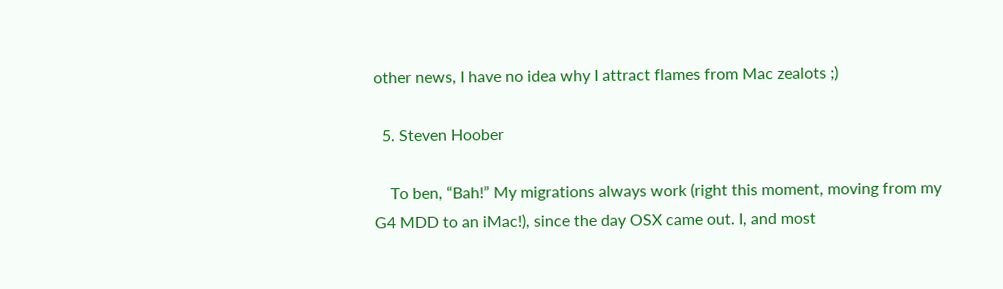other news, I have no idea why I attract flames from Mac zealots ;)

  5. Steven Hoober

    To ben, “Bah!” My migrations always work (right this moment, moving from my G4 MDD to an iMac!), since the day OSX came out. I, and most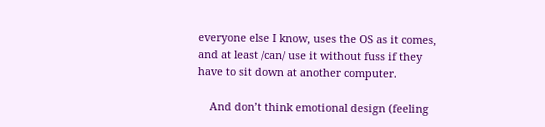everyone else I know, uses the OS as it comes, and at least /can/ use it without fuss if they have to sit down at another computer.

    And don’t think emotional design (feeling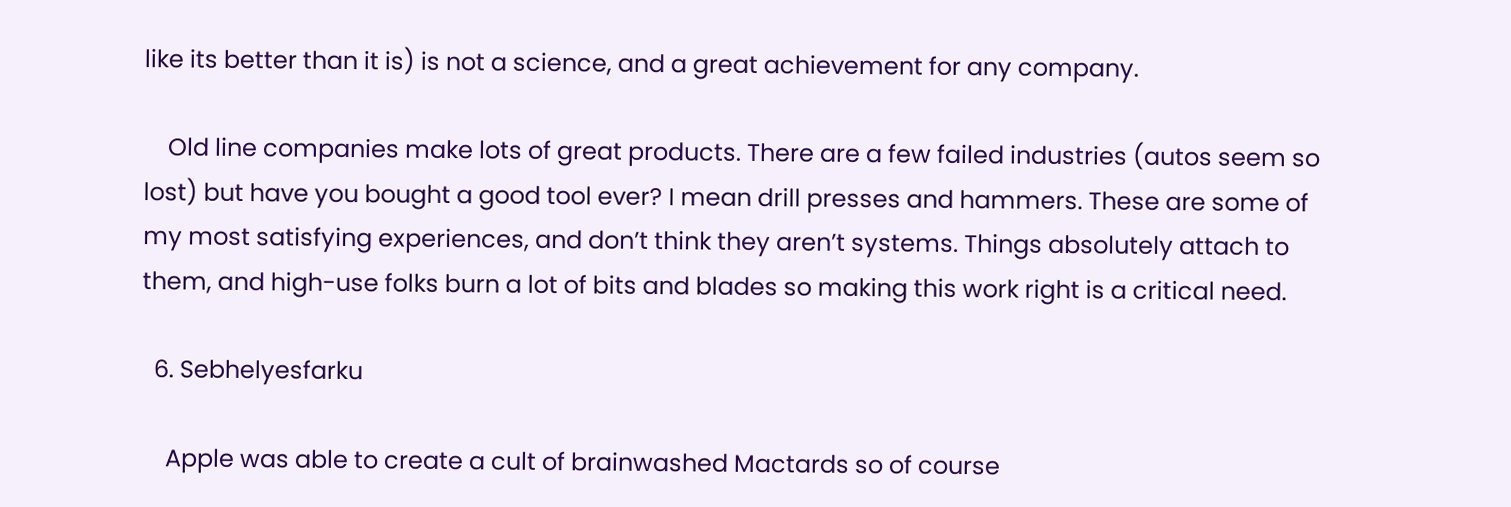like its better than it is) is not a science, and a great achievement for any company.

    Old line companies make lots of great products. There are a few failed industries (autos seem so lost) but have you bought a good tool ever? I mean drill presses and hammers. These are some of my most satisfying experiences, and don’t think they aren’t systems. Things absolutely attach to them, and high-use folks burn a lot of bits and blades so making this work right is a critical need.

  6. Sebhelyesfarku

    Apple was able to create a cult of brainwashed Mactards so of course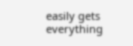easily gets everything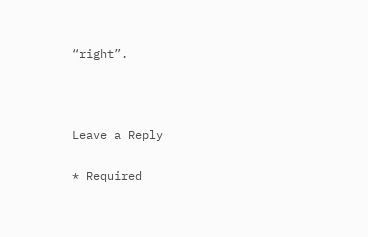“right”.



Leave a Reply

* Required